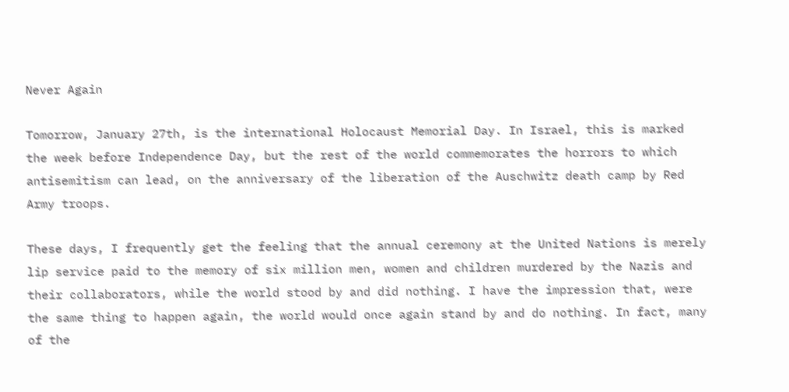Never Again

Tomorrow, January 27th, is the international Holocaust Memorial Day. In Israel, this is marked the week before Independence Day, but the rest of the world commemorates the horrors to which antisemitism can lead, on the anniversary of the liberation of the Auschwitz death camp by Red Army troops.

These days, I frequently get the feeling that the annual ceremony at the United Nations is merely lip service paid to the memory of six million men, women and children murdered by the Nazis and their collaborators, while the world stood by and did nothing. I have the impression that, were the same thing to happen again, the world would once again stand by and do nothing. In fact, many of the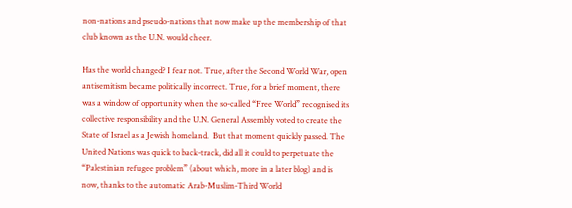non-nations and pseudo-nations that now make up the membership of that club known as the U.N. would cheer.

Has the world changed? I fear not. True, after the Second World War, open antisemitism became politically incorrect. True, for a brief moment, there was a window of opportunity when the so-called “Free World” recognised its collective responsibility and the U.N. General Assembly voted to create the State of Israel as a Jewish homeland.  But that moment quickly passed. The United Nations was quick to back-track, did all it could to perpetuate the “Palestinian refugee problem” (about which, more in a later blog) and is now, thanks to the automatic Arab-Muslim-Third World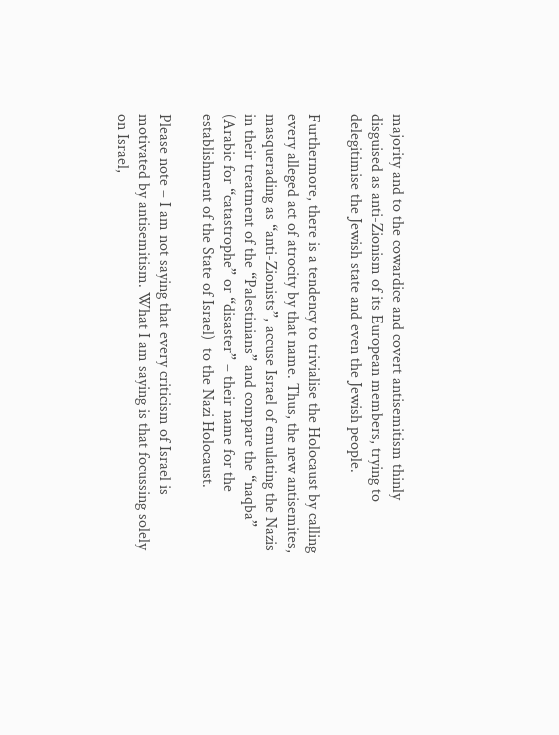majority and to the cowardice and covert antisemitism thinly disguised as anti-Zionism of its European members, trying to delegitimise the Jewish state and even the Jewish people.

Furthermore, there is a tendency to trivialise the Holocaust by calling every alleged act of atrocity by that name. Thus, the new antisemites, masquerading as “anti-Zionists”, accuse Israel of emulating the Nazis in their treatment of the “Palestinians” and compare the “naqba” (Arabic for “catastrophe” or “disaster” – their name for the establishment of the State of Israel)  to the Nazi Holocaust.

Please note – I am not saying that every criticism of Israel is motivated by antisemitism. What I am saying is that focussing solely on Israel,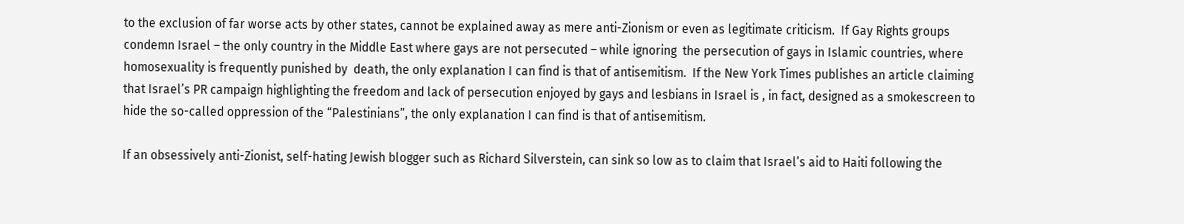to the exclusion of far worse acts by other states, cannot be explained away as mere anti-Zionism or even as legitimate criticism.  If Gay Rights groups condemn Israel – the only country in the Middle East where gays are not persecuted – while ignoring  the persecution of gays in Islamic countries, where homosexuality is frequently punished by  death, the only explanation I can find is that of antisemitism.  If the New York Times publishes an article claiming that Israel’s PR campaign highlighting the freedom and lack of persecution enjoyed by gays and lesbians in Israel is , in fact, designed as a smokescreen to hide the so-called oppression of the “Palestinians”, the only explanation I can find is that of antisemitism.

If an obsessively anti-Zionist, self-hating Jewish blogger such as Richard Silverstein, can sink so low as to claim that Israel’s aid to Haiti following the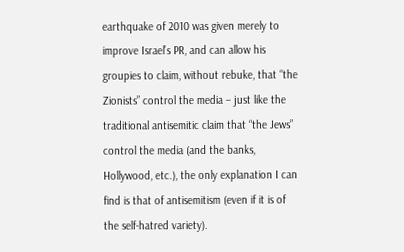earthquake of 2010 was given merely to improve Israel’s PR, and can allow his groupies to claim, without rebuke, that “the Zionists” control the media – just like the traditional antisemitic claim that “the Jews” control the media (and the banks, Hollywood, etc.), the only explanation I can find is that of antisemitism (even if it is of the self-hatred variety).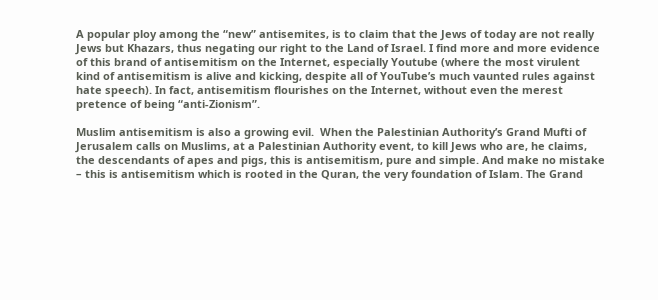A popular ploy among the “new” antisemites, is to claim that the Jews of today are not really Jews but Khazars, thus negating our right to the Land of Israel. I find more and more evidence of this brand of antisemitism on the Internet, especially Youtube (where the most virulent kind of antisemitism is alive and kicking, despite all of YouTube’s much vaunted rules against hate speech). In fact, antisemitism flourishes on the Internet, without even the merest pretence of being “anti-Zionism”.

Muslim antisemitism is also a growing evil.  When the Palestinian Authority’s Grand Mufti of Jerusalem calls on Muslims, at a Palestinian Authority event, to kill Jews who are, he claims, the descendants of apes and pigs, this is antisemitism, pure and simple. And make no mistake – this is antisemitism which is rooted in the Quran, the very foundation of Islam. The Grand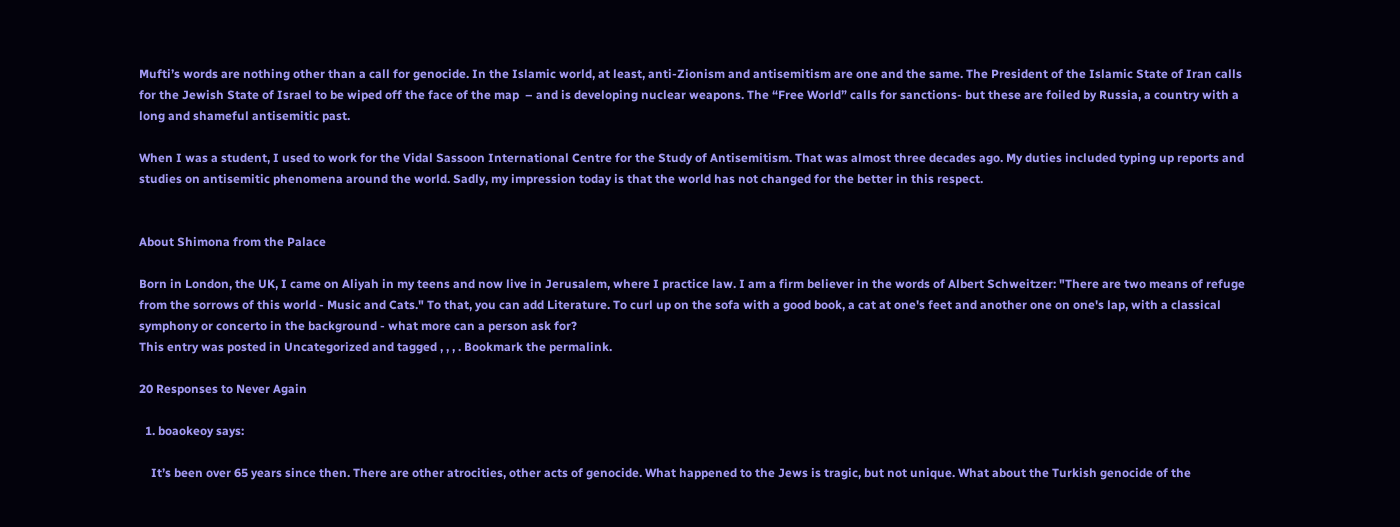Mufti’s words are nothing other than a call for genocide. In the Islamic world, at least, anti-Zionism and antisemitism are one and the same. The President of the Islamic State of Iran calls for the Jewish State of Israel to be wiped off the face of the map  – and is developing nuclear weapons. The “Free World” calls for sanctions- but these are foiled by Russia, a country with a long and shameful antisemitic past.

When I was a student, I used to work for the Vidal Sassoon International Centre for the Study of Antisemitism. That was almost three decades ago. My duties included typing up reports and studies on antisemitic phenomena around the world. Sadly, my impression today is that the world has not changed for the better in this respect.


About Shimona from the Palace

Born in London, the UK, I came on Aliyah in my teens and now live in Jerusalem, where I practice law. I am a firm believer in the words of Albert Schweitzer: "There are two means of refuge from the sorrows of this world - Music and Cats." To that, you can add Literature. To curl up on the sofa with a good book, a cat at one's feet and another one on one's lap, with a classical symphony or concerto in the background - what more can a person ask for?
This entry was posted in Uncategorized and tagged , , , . Bookmark the permalink.

20 Responses to Never Again

  1. boaokeoy says:

    It’s been over 65 years since then. There are other atrocities, other acts of genocide. What happened to the Jews is tragic, but not unique. What about the Turkish genocide of the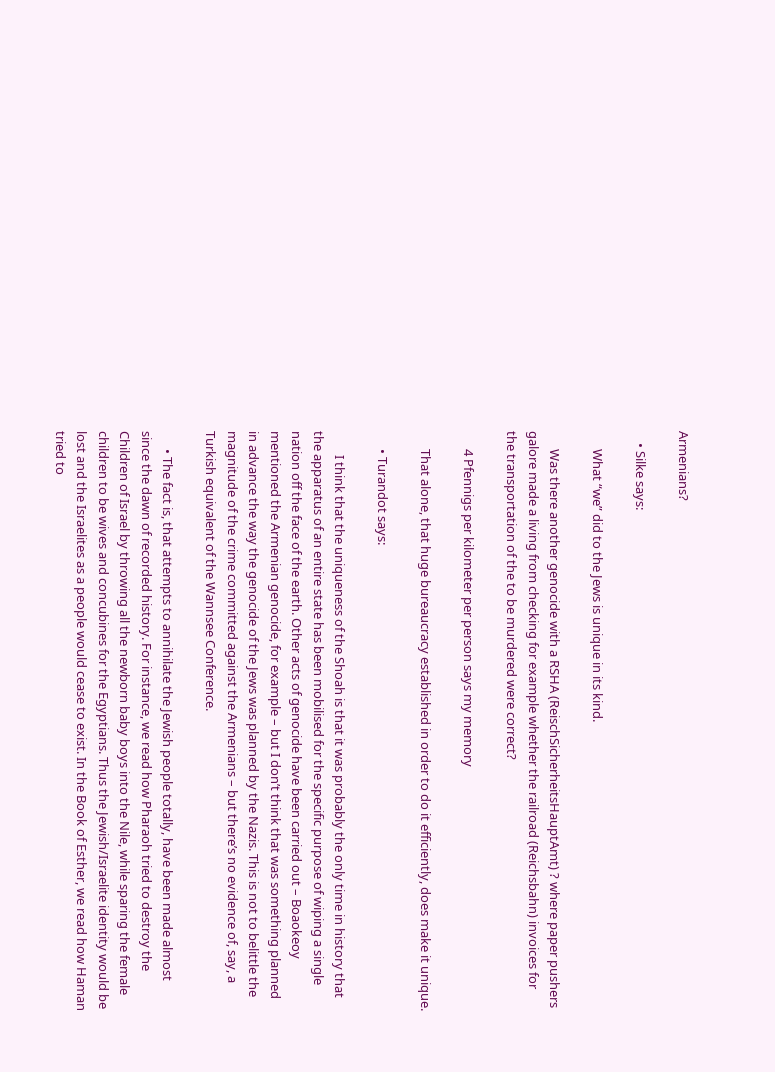Armenians?

    • Silke says:

      What “we” did to the Jews is unique in its kind.

      Was there another genocide with a RSHA (ReischSicherheitsHauptAmt) ? where paper pushers galore made a living from checking for example whether the railroad (Reichsbahn) invoices for the transportation of the to be murdered were correct?

      4 Pfennigs per kilometer per person says my memory

      That alone, that huge bureaucracy established in order to do it efficiently, does make it unique.

      • Turandot says:

        I think that the uniqueness of the Shoah is that it was probably the only time in history that the apparatus of an entire state has been mobilised for the specific purpose of wiping a single nation off the face of the earth. Other acts of genocide have been carried out – Boaokeoy mentioned the Armenian genocide, for example – but I don’t think that was something planned in advance the way the genocide of the Jews was planned by the Nazis. This is not to belittle the magnitude of the crime committed against the Armenians – but there’s no evidence of, say, a Turkish equivalent of the Wannsee Conference.

      • The fact is, that attempts to annihilate the Jewish people totally, have been made almost since the dawn of recorded history. For instance, we read how Pharaoh tried to destroy the Children of Israel by throwing all the newborn baby boys into the Nile, while sparing the female children to be wives and concubines for the Egyptians. Thus the Jewish/Israelite identity would be lost and the Israelites as a people would cease to exist. In the Book of Esther, we read how Haman tried to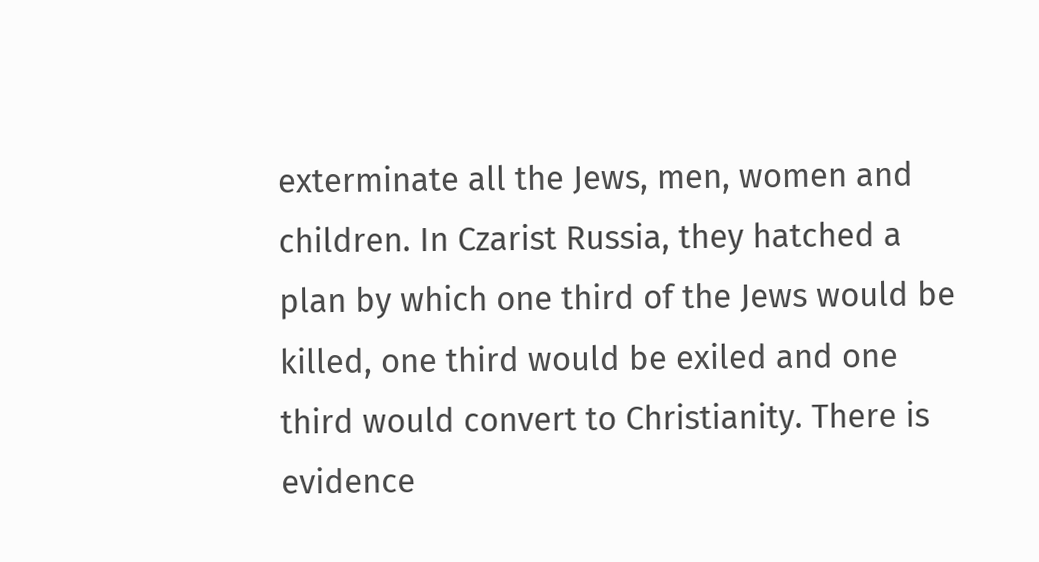exterminate all the Jews, men, women and children. In Czarist Russia, they hatched a plan by which one third of the Jews would be killed, one third would be exiled and one third would convert to Christianity. There is evidence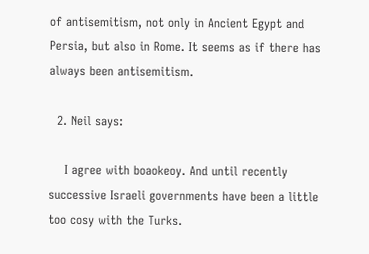of antisemitism, not only in Ancient Egypt and Persia, but also in Rome. It seems as if there has always been antisemitism.

  2. Neil says:

    I agree with boaokeoy. And until recently successive Israeli governments have been a little too cosy with the Turks.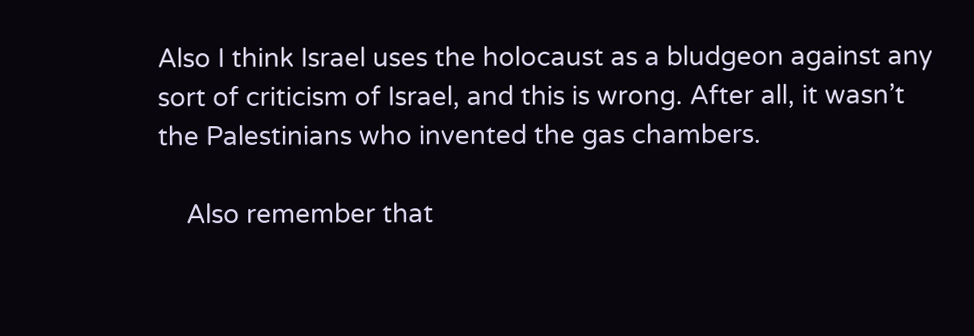Also I think Israel uses the holocaust as a bludgeon against any sort of criticism of Israel, and this is wrong. After all, it wasn’t the Palestinians who invented the gas chambers.

    Also remember that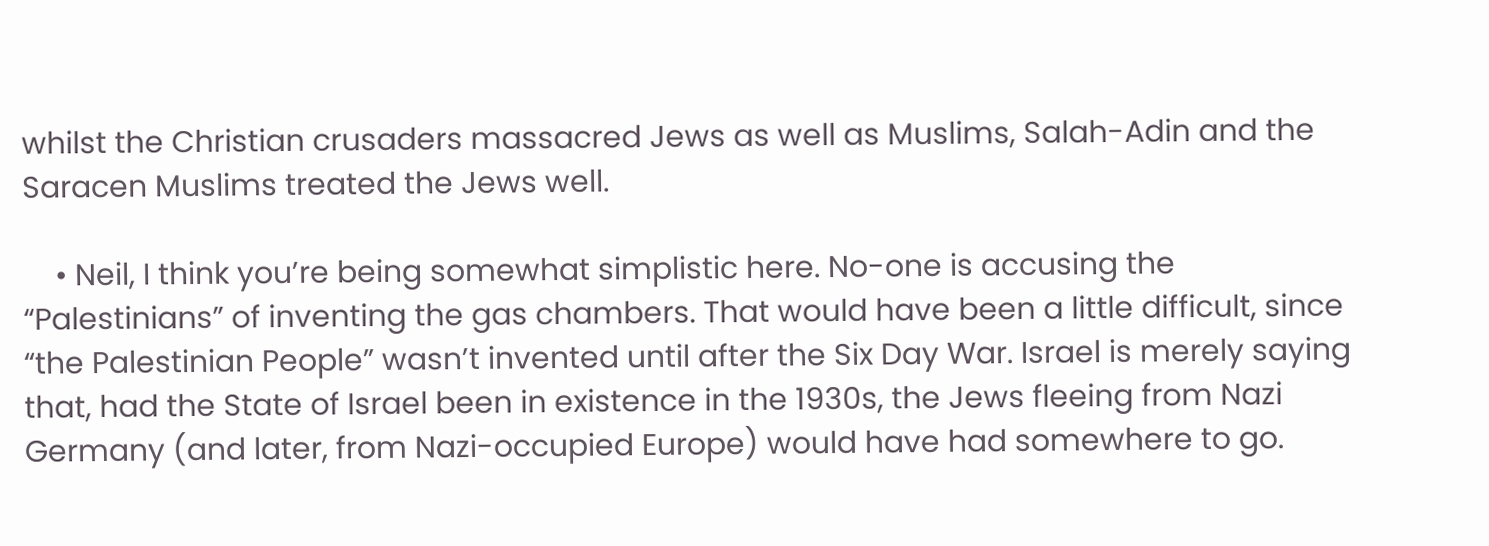whilst the Christian crusaders massacred Jews as well as Muslims, Salah-Adin and the Saracen Muslims treated the Jews well.

    • Neil, I think you’re being somewhat simplistic here. No-one is accusing the “Palestinians” of inventing the gas chambers. That would have been a little difficult, since “the Palestinian People” wasn’t invented until after the Six Day War. Israel is merely saying that, had the State of Israel been in existence in the 1930s, the Jews fleeing from Nazi Germany (and later, from Nazi-occupied Europe) would have had somewhere to go.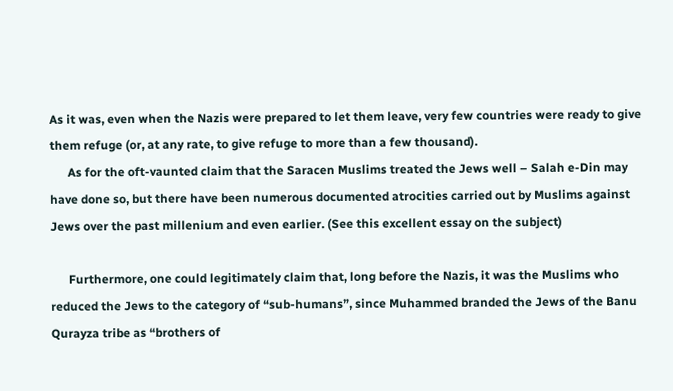As it was, even when the Nazis were prepared to let them leave, very few countries were ready to give them refuge (or, at any rate, to give refuge to more than a few thousand).
      As for the oft-vaunted claim that the Saracen Muslims treated the Jews well – Salah e-Din may have done so, but there have been numerous documented atrocities carried out by Muslims against Jews over the past millenium and even earlier. (See this excellent essay on the subject)

      Furthermore, one could legitimately claim that, long before the Nazis, it was the Muslims who reduced the Jews to the category of “sub-humans”, since Muhammed branded the Jews of the Banu Qurayza tribe as “brothers of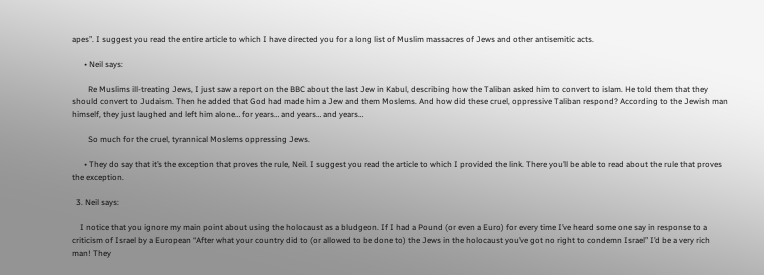apes”. I suggest you read the entire article to which I have directed you for a long list of Muslim massacres of Jews and other antisemitic acts.

      • Neil says:

        Re Muslims ill-treating Jews, I just saw a report on the BBC about the last Jew in Kabul, describing how the Taliban asked him to convert to islam. He told them that they should convert to Judaism. Then he added that God had made him a Jew and them Moslems. And how did these cruel, oppressive Taliban respond? According to the Jewish man himself, they just laughed and left him alone… for years… and years… and years…

        So much for the cruel, tyrannical Moslems oppressing Jews.

      • They do say that it’s the exception that proves the rule, Neil. I suggest you read the article to which I provided the link. There you’ll be able to read about the rule that proves the exception.

  3. Neil says:

    I notice that you ignore my main point about using the holocaust as a bludgeon. If I had a Pound (or even a Euro) for every time I’ve heard some one say in response to a criticism of Israel by a European “After what your country did to (or allowed to be done to) the Jews in the holocaust you’ve got no right to condemn Israel” I’d be a very rich man! They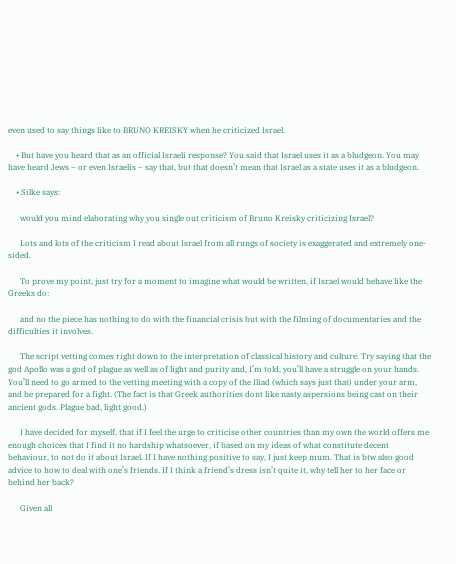even used to say things like to BRUNO KREISKY when he criticized Israel.

    • But have you heard that as an official Israeli response? You said that Israel uses it as a bludgeon. You may have heard Jews – or even Israelis – say that, but that doesn’t mean that Israel as a state uses it as a bludgeon.

    • Silke says:

      would you mind elaborating why you single out criticism of Bruno Kreisky criticizing Israel?

      Lots and lots of the criticism I read about Israel from all rungs of society is exaggerated and extremely one-sided.

      To prove my point, just try for a moment to imagine what would be written, if Israel would behave like the Greeks do:

      and no the piece has nothing to do with the financial crisis but with the filming of documentaries and the difficulties it involves.

      The script vetting comes right down to the interpretation of classical history and culture. Try saying that the god Apollo was a god of plague as well as of light and purity and, I’m told, you’ll have a struggle on your hands. You’ll need to go armed to the vetting meeting with a copy of the Iliad (which says just that) under your arm, and be prepared for a fight. (The fact is that Greek authorities dont like nasty aspersions being cast on their ancient gods. Plague bad, light good.)

      I have decided for myself, that if I feel the urge to criticise other countries than my own the world offers me enough choices that I find it no hardship whatsoever, if based on my ideas of what constitute decent behaviour, to not do it about Israel. If I have nothing positive to say, I just keep mum. That is btw also good advice to how to deal with one’s friends. If I think a friend’s dress isn’t quite it, why tell her to her face or behind her back?

      Given all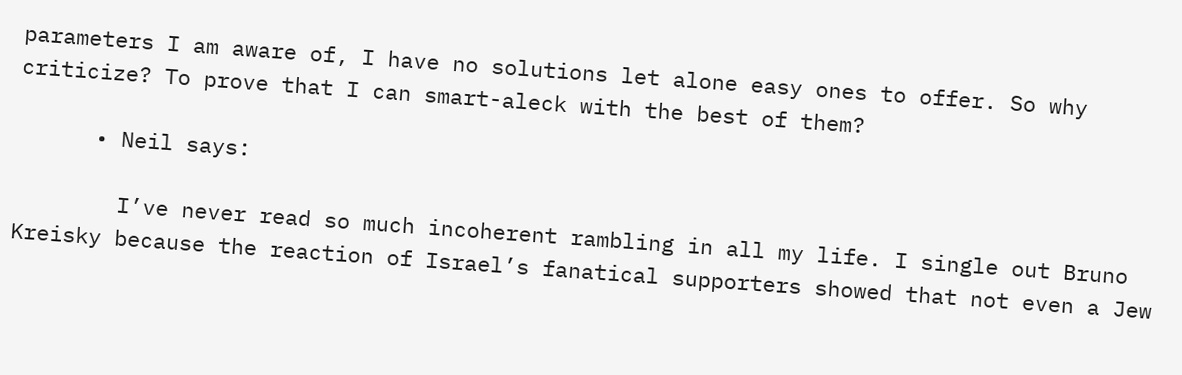parameters I am aware of, I have no solutions let alone easy ones to offer. So why criticize? To prove that I can smart-aleck with the best of them?

      • Neil says:

        I’ve never read so much incoherent rambling in all my life. I single out Bruno Kreisky because the reaction of Israel’s fanatical supporters showed that not even a Jew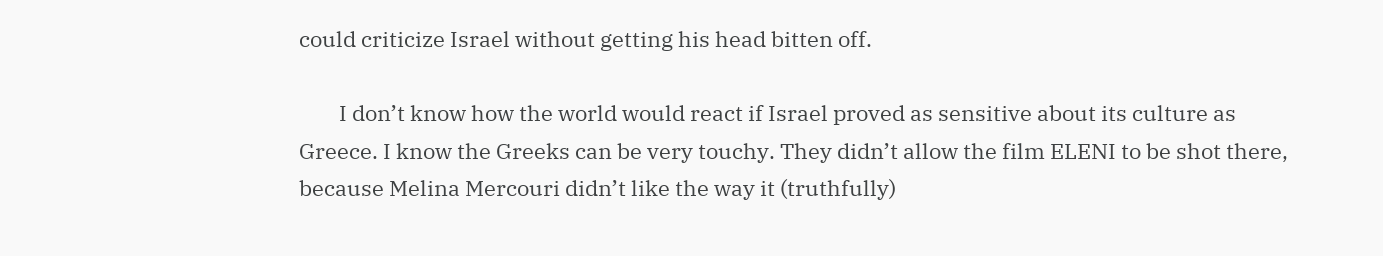could criticize Israel without getting his head bitten off.

        I don’t know how the world would react if Israel proved as sensitive about its culture as Greece. I know the Greeks can be very touchy. They didn’t allow the film ELENI to be shot there, because Melina Mercouri didn’t like the way it (truthfully)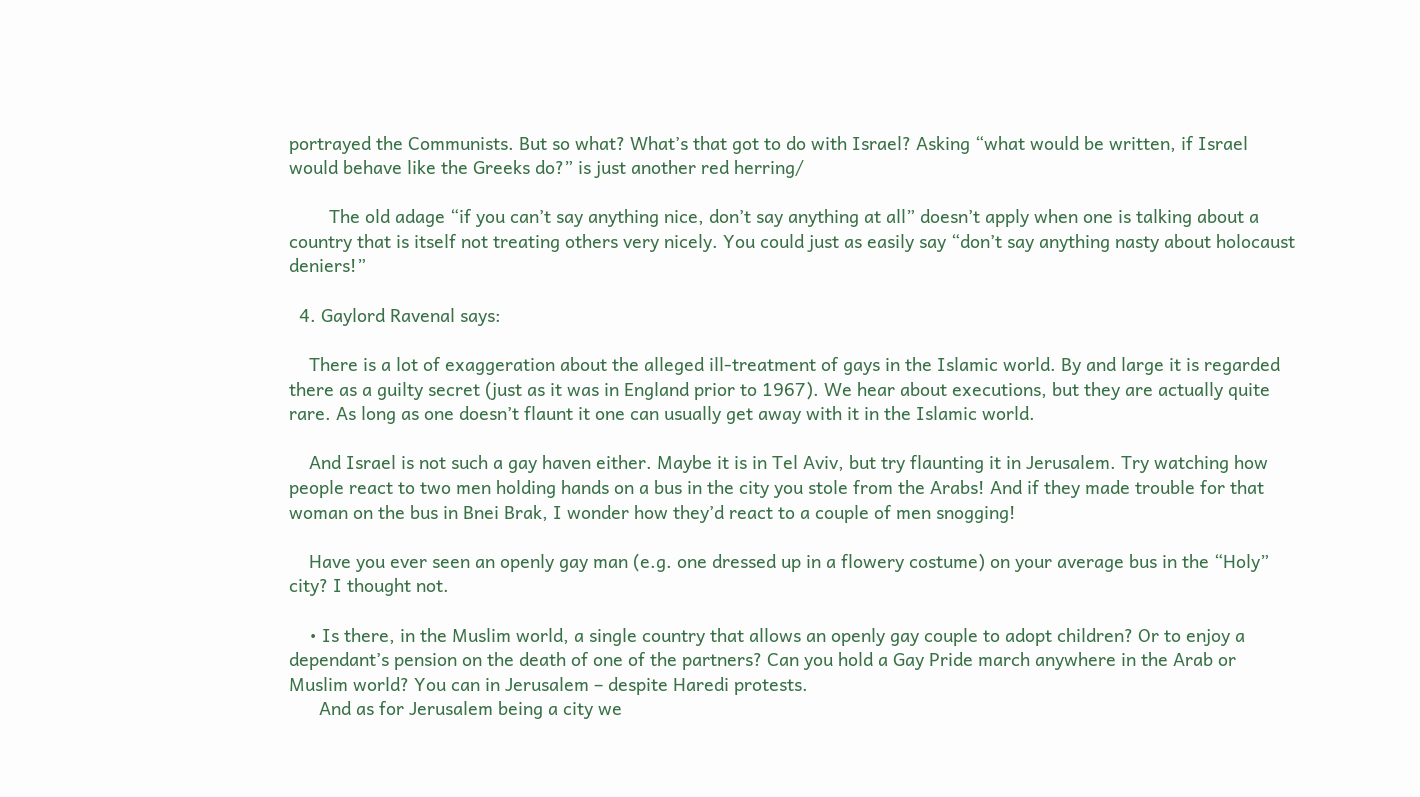portrayed the Communists. But so what? What’s that got to do with Israel? Asking “what would be written, if Israel would behave like the Greeks do?” is just another red herring/

        The old adage “if you can’t say anything nice, don’t say anything at all” doesn’t apply when one is talking about a country that is itself not treating others very nicely. You could just as easily say “don’t say anything nasty about holocaust deniers!”

  4. Gaylord Ravenal says:

    There is a lot of exaggeration about the alleged ill-treatment of gays in the Islamic world. By and large it is regarded there as a guilty secret (just as it was in England prior to 1967). We hear about executions, but they are actually quite rare. As long as one doesn’t flaunt it one can usually get away with it in the Islamic world.

    And Israel is not such a gay haven either. Maybe it is in Tel Aviv, but try flaunting it in Jerusalem. Try watching how people react to two men holding hands on a bus in the city you stole from the Arabs! And if they made trouble for that woman on the bus in Bnei Brak, I wonder how they’d react to a couple of men snogging!

    Have you ever seen an openly gay man (e.g. one dressed up in a flowery costume) on your average bus in the “Holy” city? I thought not.

    • Is there, in the Muslim world, a single country that allows an openly gay couple to adopt children? Or to enjoy a dependant’s pension on the death of one of the partners? Can you hold a Gay Pride march anywhere in the Arab or Muslim world? You can in Jerusalem – despite Haredi protests.
      And as for Jerusalem being a city we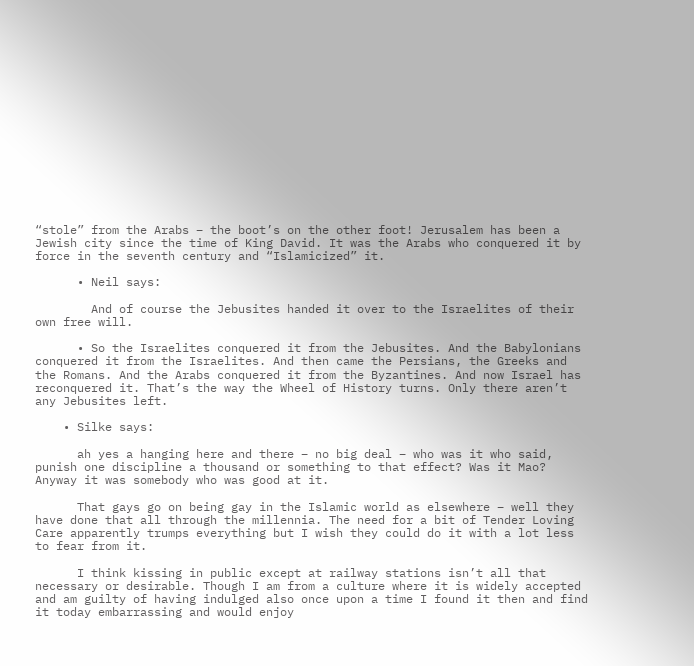“stole” from the Arabs – the boot’s on the other foot! Jerusalem has been a Jewish city since the time of King David. It was the Arabs who conquered it by force in the seventh century and “Islamicized” it.

      • Neil says:

        And of course the Jebusites handed it over to the Israelites of their own free will.

      • So the Israelites conquered it from the Jebusites. And the Babylonians conquered it from the Israelites. And then came the Persians, the Greeks and the Romans. And the Arabs conquered it from the Byzantines. And now Israel has reconquered it. That’s the way the Wheel of History turns. Only there aren’t any Jebusites left.

    • Silke says:

      ah yes a hanging here and there – no big deal – who was it who said, punish one discipline a thousand or something to that effect? Was it Mao? Anyway it was somebody who was good at it.

      That gays go on being gay in the Islamic world as elsewhere – well they have done that all through the millennia. The need for a bit of Tender Loving Care apparently trumps everything but I wish they could do it with a lot less to fear from it.

      I think kissing in public except at railway stations isn’t all that necessary or desirable. Though I am from a culture where it is widely accepted and am guilty of having indulged also once upon a time I found it then and find it today embarrassing and would enjoy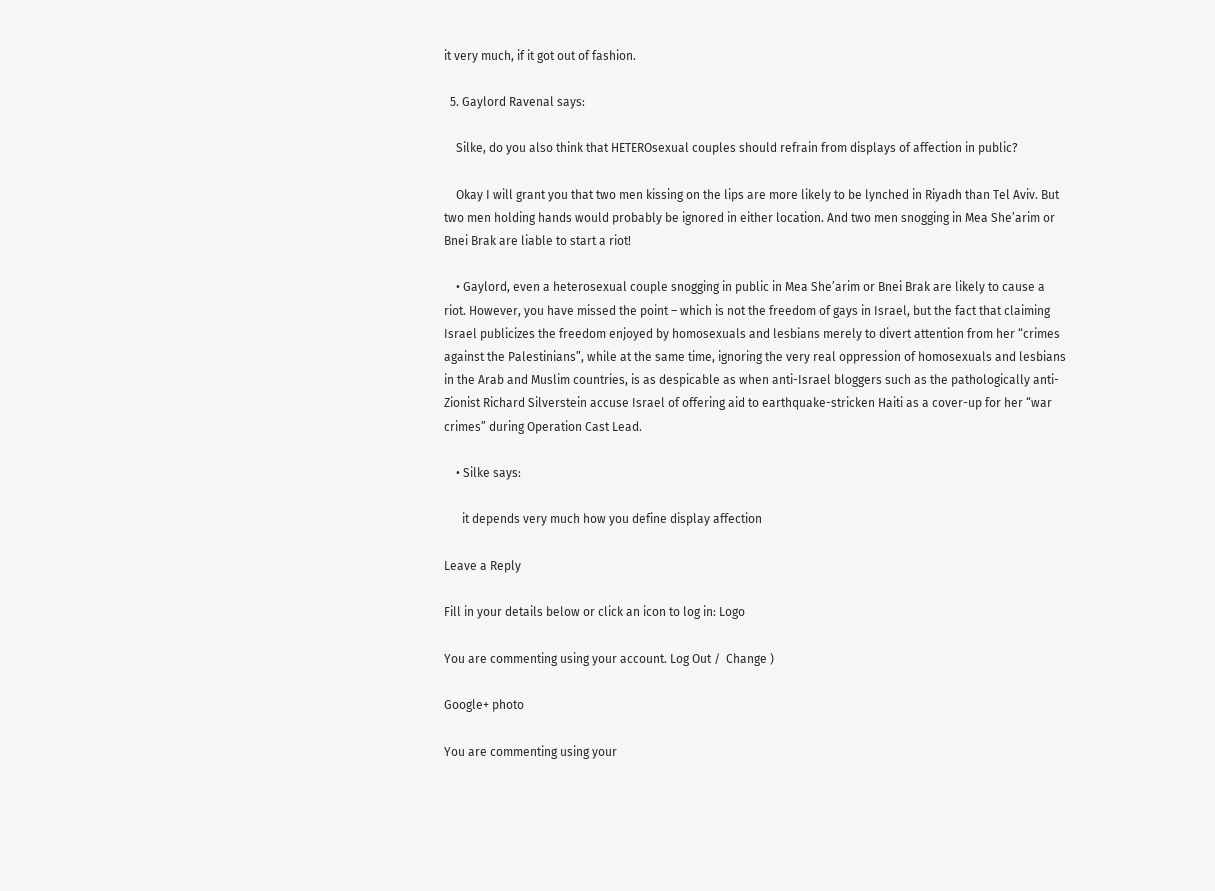it very much, if it got out of fashion.

  5. Gaylord Ravenal says:

    Silke, do you also think that HETEROsexual couples should refrain from displays of affection in public?

    Okay I will grant you that two men kissing on the lips are more likely to be lynched in Riyadh than Tel Aviv. But two men holding hands would probably be ignored in either location. And two men snogging in Mea She’arim or Bnei Brak are liable to start a riot!

    • Gaylord, even a heterosexual couple snogging in public in Mea She’arim or Bnei Brak are likely to cause a riot. However, you have missed the point – which is not the freedom of gays in Israel, but the fact that claiming Israel publicizes the freedom enjoyed by homosexuals and lesbians merely to divert attention from her “crimes against the Palestinians”, while at the same time, ignoring the very real oppression of homosexuals and lesbians in the Arab and Muslim countries, is as despicable as when anti-Israel bloggers such as the pathologically anti-Zionist Richard Silverstein accuse Israel of offering aid to earthquake-stricken Haiti as a cover-up for her “war crimes” during Operation Cast Lead.

    • Silke says:

      it depends very much how you define display affection

Leave a Reply

Fill in your details below or click an icon to log in: Logo

You are commenting using your account. Log Out /  Change )

Google+ photo

You are commenting using your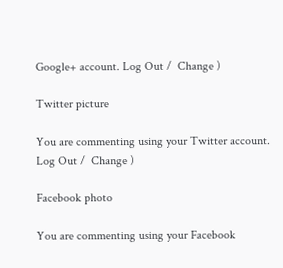Google+ account. Log Out /  Change )

Twitter picture

You are commenting using your Twitter account. Log Out /  Change )

Facebook photo

You are commenting using your Facebook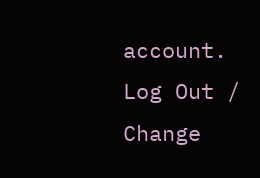account. Log Out /  Change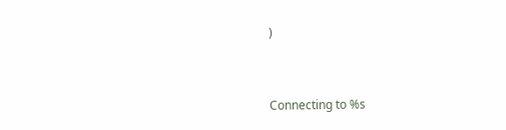)


Connecting to %s